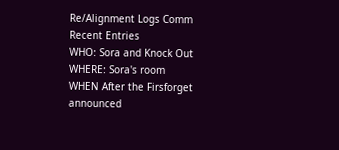Re/Alignment Logs Comm
Recent Entries
WHO: Sora and Knock Out
WHERE: Sora's room
WHEN After the Firsforget announced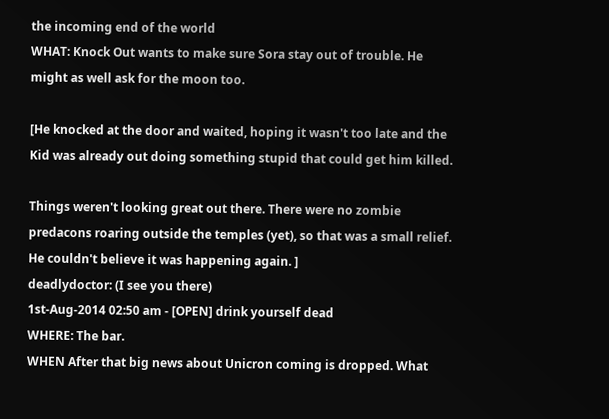the incoming end of the world
WHAT: Knock Out wants to make sure Sora stay out of trouble. He might as well ask for the moon too.

[He knocked at the door and waited, hoping it wasn't too late and the Kid was already out doing something stupid that could get him killed.

Things weren't looking great out there. There were no zombie predacons roaring outside the temples (yet), so that was a small relief. He couldn't believe it was happening again. ]
deadlydoctor: (I see you there)
1st-Aug-2014 02:50 am - [OPEN] drink yourself dead
WHERE: The bar.
WHEN After that big news about Unicron coming is dropped. What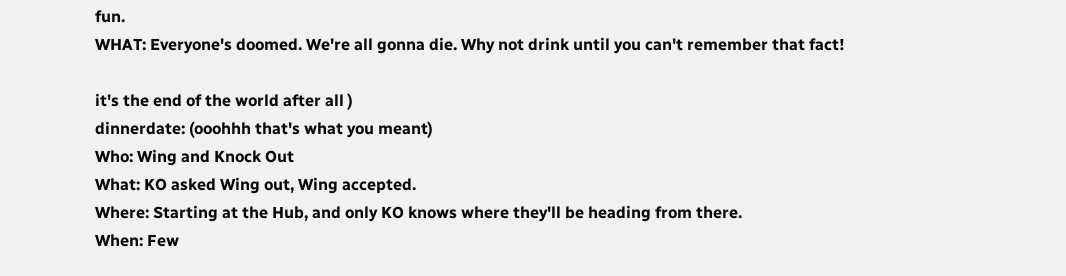fun.
WHAT: Everyone's doomed. We're all gonna die. Why not drink until you can't remember that fact!

it's the end of the world after all )
dinnerdate: (ooohhh that's what you meant)
Who: Wing and Knock Out
What: KO asked Wing out, Wing accepted.
Where: Starting at the Hub, and only KO knows where they'll be heading from there.
When: Few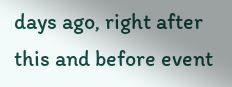days ago, right after this and before event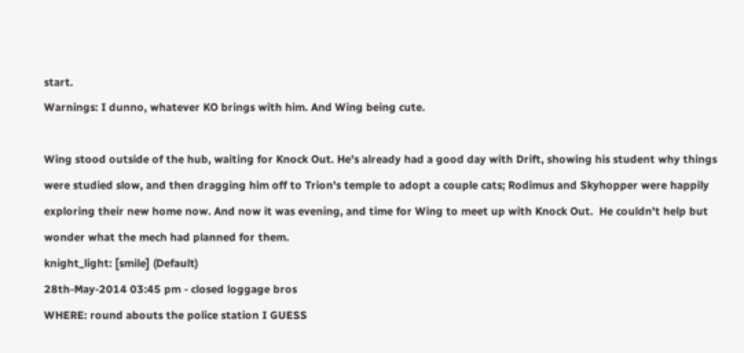start.
Warnings: I dunno, whatever KO brings with him. And Wing being cute.

Wing stood outside of the hub, waiting for Knock Out. He's already had a good day with Drift, showing his student why things were studied slow, and then dragging him off to Trion's temple to adopt a couple cats; Rodimus and Skyhopper were happily exploring their new home now. And now it was evening, and time for Wing to meet up with Knock Out.  He couldn't help but wonder what the mech had planned for them.
knight_light: [smile] (Default)
28th-May-2014 03:45 pm - closed loggage bros
WHERE: round abouts the police station I GUESS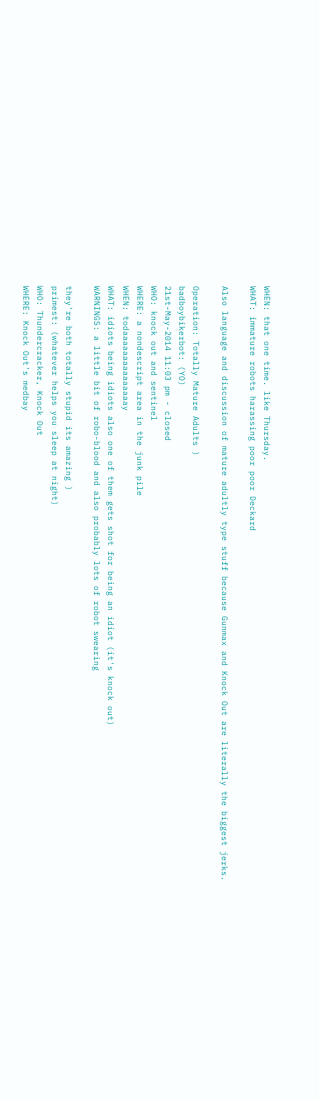WHEN: that one time. like Thursday.
WHAT: immature robots harassing poor poor Deckard

Also language and discussion of mature adultly type stuff because Gunmax and Knock Out are literally the biggest jerks.

Operation: Totally Mature Adults )
badboybikerbot: (YO)
21st-May-2014 11:03 pm - closed
WHO: knock out and sentinel
WHERE: a nondescript area in the junk pile
WHEN: todaaaaaaaaaaaaaaay
WHAT: idiots being idiots also one of them gets shot for being an idiot (it's knock out)
WARNINGS: a little bit of robo-blood and also probably lots of robot swearing

they're both totally stupid its amazing )
primest: (whatever helps you sleep at night)
WHO: Thundercracker, Knock Out
WHERE: Knock Out's medbay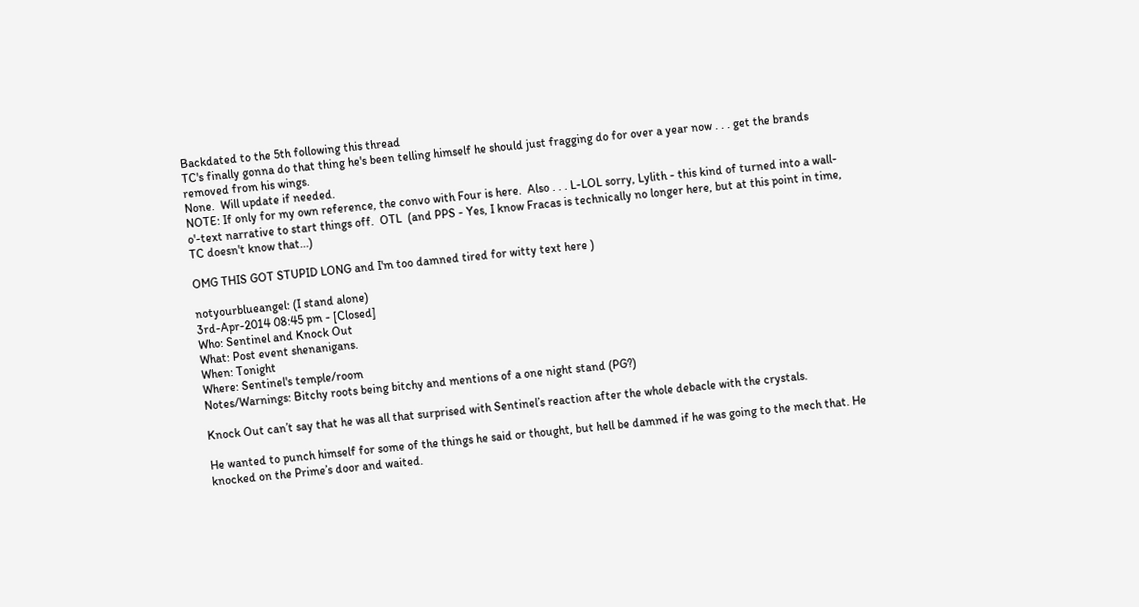Backdated to the 5th following this thread
TC's finally gonna do that thing he's been telling himself he should just fragging do for over a year now . . . get the brands removed from his wings.
None.  Will update if needed.
NOTE: If only for my own reference, the convo with Four is here.  Also . . . L-LOL sorry, Lylith - this kind of turned into a wall-o'-text narrative to start things off.  OTL  (and PPS - Yes, I know Fracas is technically no longer here, but at this point in time, TC doesn't know that...)

OMG THIS GOT STUPID LONG and I'm too damned tired for witty text here )

notyourblueangel: (I stand alone)
3rd-Apr-2014 08:45 pm - [Closed]
Who: Sentinel and Knock Out
What: Post event shenanigans.
When: Tonight
Where: Sentinel's temple/room
Notes/Warnings: Bitchy roots being bitchy and mentions of a one night stand (PG?)

Knock Out can’t say that he was all that surprised with Sentinel’s reaction after the whole debacle with the crystals.

He wanted to punch himself for some of the things he said or thought, but hell be dammed if he was going to the mech that. He knocked on the Prime’s door and waited.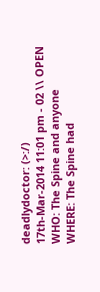deadlydoctor: (>:/)
17th-Mar-2014 11:01 pm - 02 \\ OPEN
WHO: The Spine and anyone
WHERE: The Spine had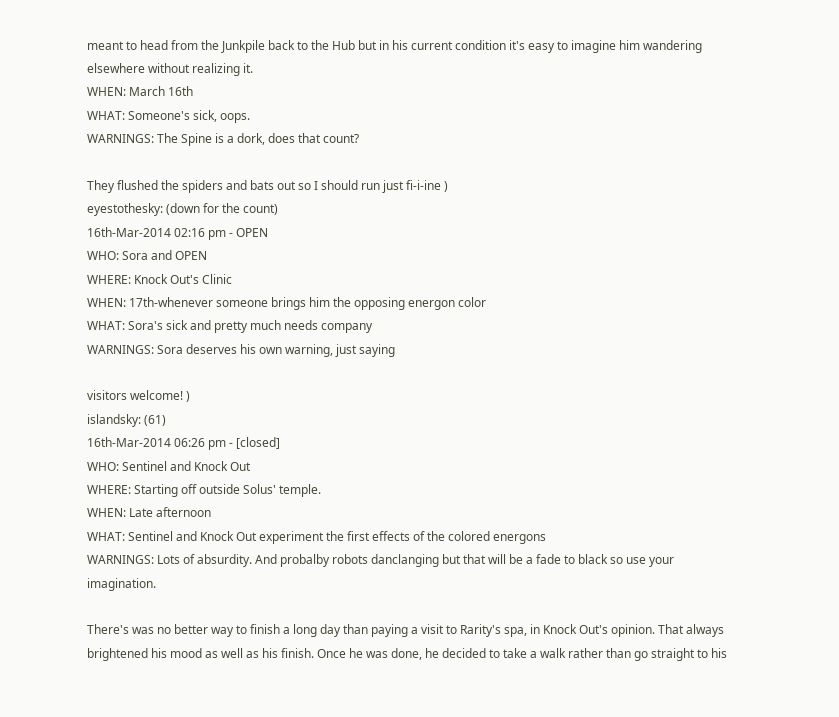meant to head from the Junkpile back to the Hub but in his current condition it's easy to imagine him wandering elsewhere without realizing it.
WHEN: March 16th
WHAT: Someone's sick, oops.
WARNINGS: The Spine is a dork, does that count?

They flushed the spiders and bats out so I should run just fi-i-ine )
eyestothesky: (down for the count)
16th-Mar-2014 02:16 pm - OPEN
WHO: Sora and OPEN
WHERE: Knock Out's Clinic
WHEN: 17th-whenever someone brings him the opposing energon color
WHAT: Sora's sick and pretty much needs company
WARNINGS: Sora deserves his own warning, just saying

visitors welcome! )
islandsky: (61)
16th-Mar-2014 06:26 pm - [closed]
WHO: Sentinel and Knock Out
WHERE: Starting off outside Solus' temple.
WHEN: Late afternoon
WHAT: Sentinel and Knock Out experiment the first effects of the colored energons
WARNINGS: Lots of absurdity. And probalby robots danclanging but that will be a fade to black so use your imagination.

There's was no better way to finish a long day than paying a visit to Rarity's spa, in Knock Out's opinion. That always brightened his mood as well as his finish. Once he was done, he decided to take a walk rather than go straight to his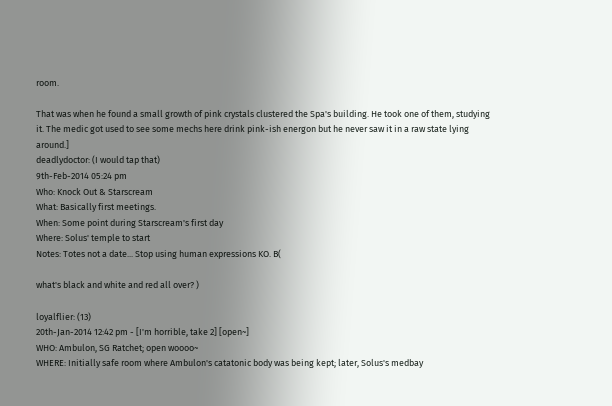room.

That was when he found a small growth of pink crystals clustered the Spa's building. He took one of them, studying it. The medic got used to see some mechs here drink pink-ish energon but he never saw it in a raw state lying around.]
deadlydoctor: (I would tap that)
9th-Feb-2014 05:24 pm
Who: Knock Out & Starscream
What: Basically first meetings.
When: Some point during Starscream's first day
Where: Solus' temple to start
Notes: Totes not a date... Stop using human expressions KO. B(

what's black and white and red all over? )

loyalflier: (13)
20th-Jan-2014 12:42 pm - [I'm horrible, take 2] [open~]
WHO: Ambulon, SG Ratchet; open woooo~
WHERE: Initially safe room where Ambulon's catatonic body was being kept; later, Solus's medbay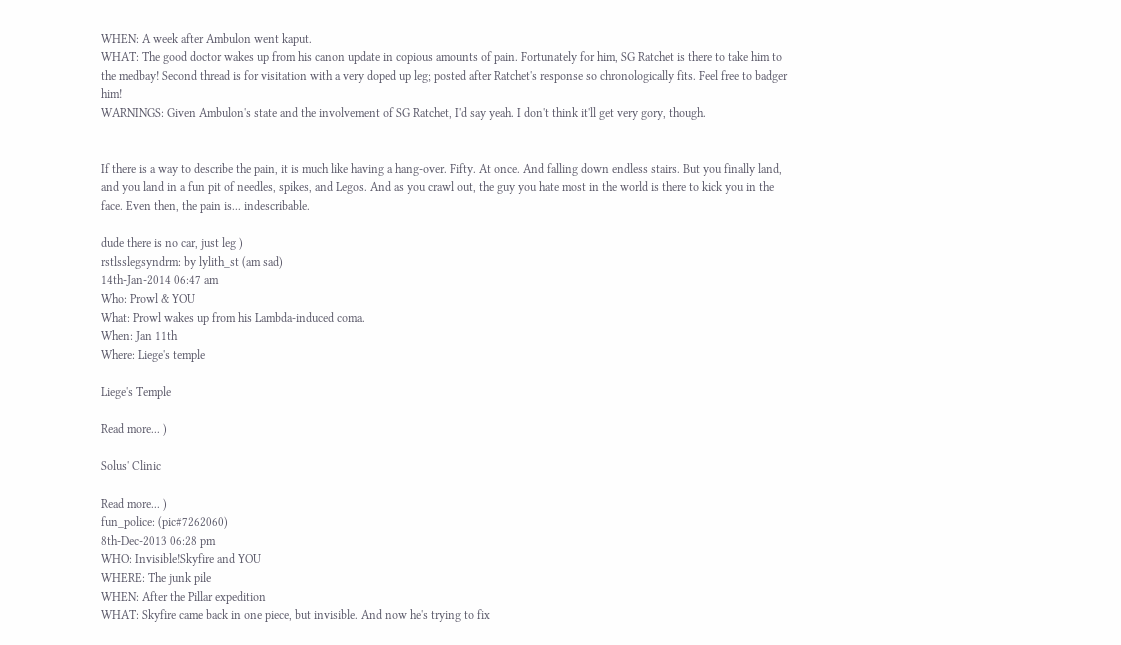WHEN: A week after Ambulon went kaput.
WHAT: The good doctor wakes up from his canon update in copious amounts of pain. Fortunately for him, SG Ratchet is there to take him to the medbay! Second thread is for visitation with a very doped up leg; posted after Ratchet's response so chronologically fits. Feel free to badger him!
WARNINGS: Given Ambulon's state and the involvement of SG Ratchet, I'd say yeah. I don't think it'll get very gory, though.


If there is a way to describe the pain, it is much like having a hang-over. Fifty. At once. And falling down endless stairs. But you finally land, and you land in a fun pit of needles, spikes, and Legos. And as you crawl out, the guy you hate most in the world is there to kick you in the face. Even then, the pain is... indescribable.

dude there is no car, just leg )
rstlsslegsyndrm: by lylith_st (am sad)
14th-Jan-2014 06:47 am
Who: Prowl & YOU
What: Prowl wakes up from his Lambda-induced coma.
When: Jan 11th
Where: Liege's temple

Liege's Temple

Read more... )

Solus' Clinic

Read more... )
fun_police: (pic#7262060)
8th-Dec-2013 06:28 pm
WHO: Invisible!Skyfire and YOU
WHERE: The junk pile
WHEN: After the Pillar expedition
WHAT: Skyfire came back in one piece, but invisible. And now he's trying to fix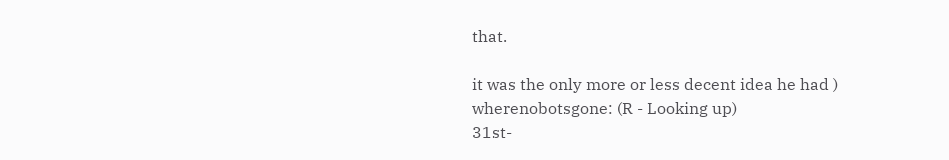that.

it was the only more or less decent idea he had )
wherenobotsgone: (R - Looking up)
31st-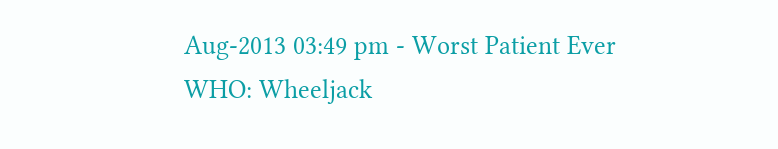Aug-2013 03:49 pm - Worst Patient Ever
WHO: Wheeljack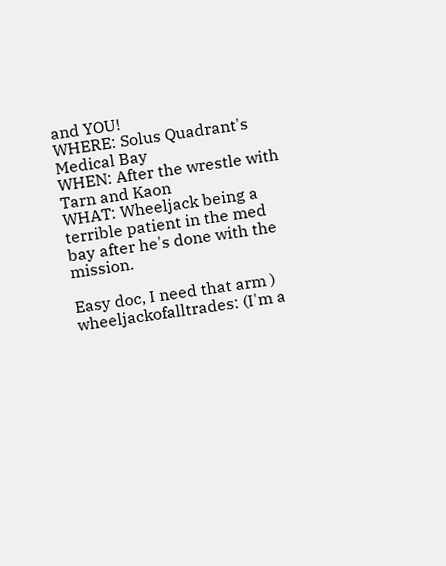and YOU!
WHERE: Solus Quadrant's Medical Bay
WHEN: After the wrestle with Tarn and Kaon
WHAT: Wheeljack being a terrible patient in the med bay after he's done with the mission.

Easy doc, I need that arm )
wheeljackofalltrades: (I'm a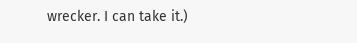wrecker. I can take it.)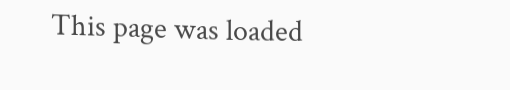This page was loaded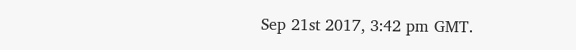Sep 21st 2017, 3:42 pm GMT.